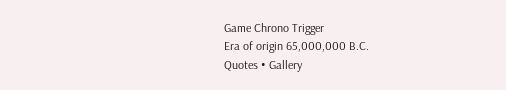Game Chrono Trigger
Era of origin 65,000,000 B.C.
Quotes • Gallery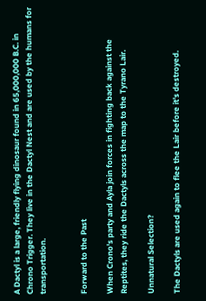A Dactyl is a large, friendly flying dinosaur found in 65,000,000 B.C. in Chrono Trigger. They live in the Dactyl Nest and are used by the humans for transportation.


Forward to the Past

When Crono's party and Ayla join forces in fighting back against the Reptites, they ride the Dactyls across the map to the Tyrano Lair.

Unnatural Selection?

The Dactyls are used again to flee the Lair before it's destroyed.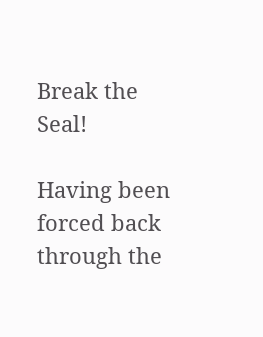Break the Seal!

Having been forced back through the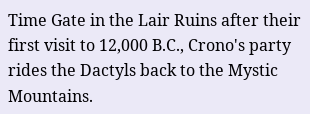Time Gate in the Lair Ruins after their first visit to 12,000 B.C., Crono's party rides the Dactyls back to the Mystic Mountains.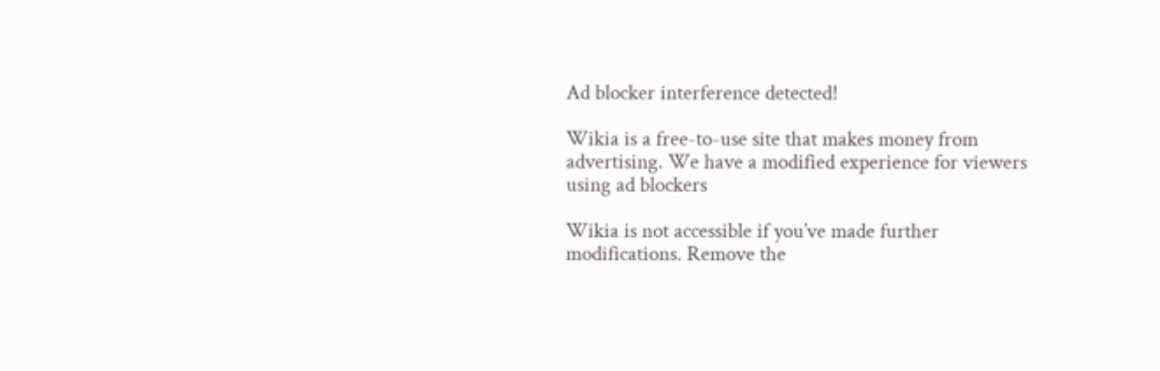Ad blocker interference detected!

Wikia is a free-to-use site that makes money from advertising. We have a modified experience for viewers using ad blockers

Wikia is not accessible if you’ve made further modifications. Remove the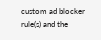custom ad blocker rule(s) and the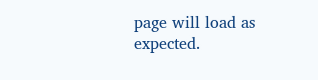page will load as expected.